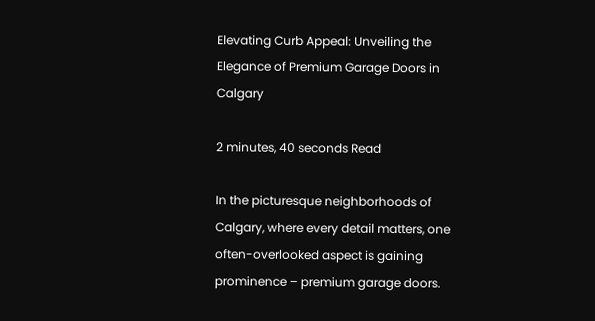Elevating Curb Appeal: Unveiling the Elegance of Premium Garage Doors in Calgary

2 minutes, 40 seconds Read

In the picturesque neighborhoods of Calgary, where every detail matters, one often-overlooked aspect is gaining prominence – premium garage doors.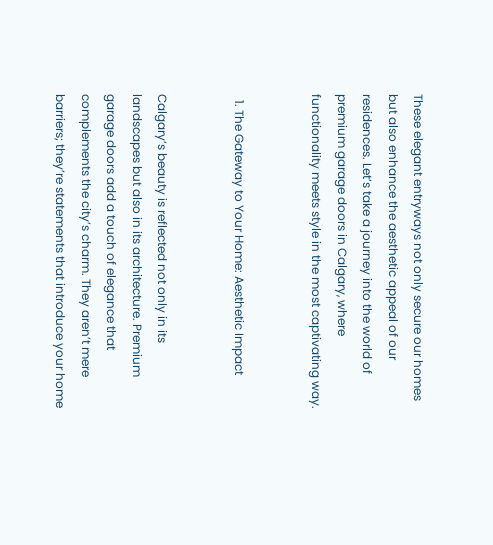These elegant entryways not only secure our homes but also enhance the aesthetic appeal of our residences. Let’s take a journey into the world of premium garage doors in Calgary, where functionality meets style in the most captivating way.


  1. The Gateway to Your Home: Aesthetic Impact


Calgary’s beauty is reflected not only in its landscapes but also in its architecture. Premium garage doors add a touch of elegance that complements the city’s charm. They aren’t mere barriers; they’re statements that introduce your home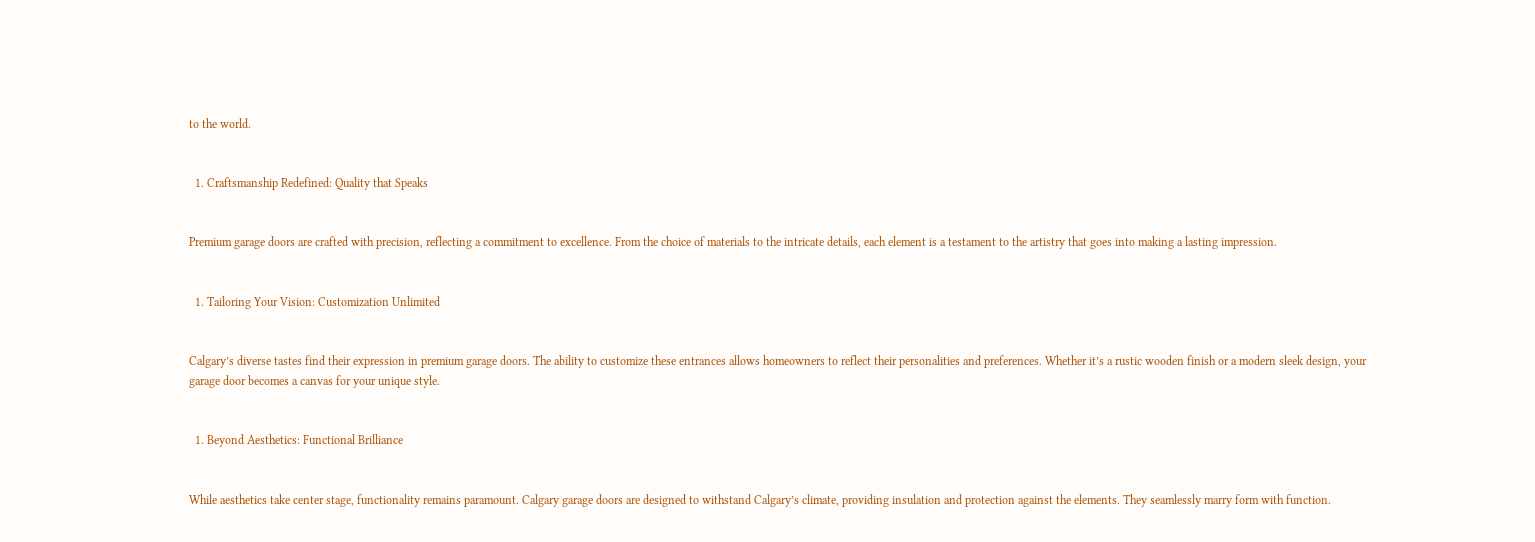to the world.


  1. Craftsmanship Redefined: Quality that Speaks


Premium garage doors are crafted with precision, reflecting a commitment to excellence. From the choice of materials to the intricate details, each element is a testament to the artistry that goes into making a lasting impression.


  1. Tailoring Your Vision: Customization Unlimited


Calgary’s diverse tastes find their expression in premium garage doors. The ability to customize these entrances allows homeowners to reflect their personalities and preferences. Whether it’s a rustic wooden finish or a modern sleek design, your garage door becomes a canvas for your unique style.


  1. Beyond Aesthetics: Functional Brilliance


While aesthetics take center stage, functionality remains paramount. Calgary garage doors are designed to withstand Calgary’s climate, providing insulation and protection against the elements. They seamlessly marry form with function.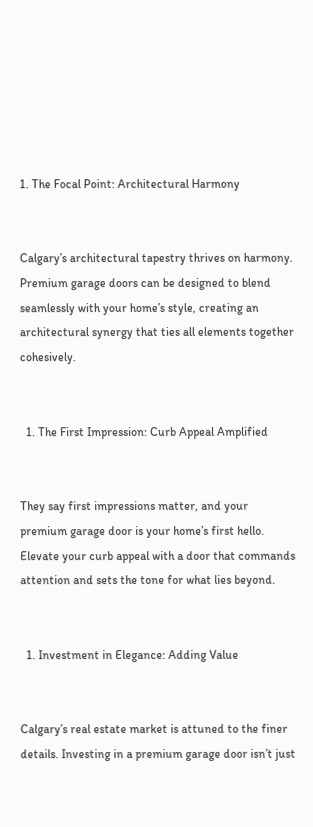1. The Focal Point: Architectural Harmony


Calgary’s architectural tapestry thrives on harmony. Premium garage doors can be designed to blend seamlessly with your home’s style, creating an architectural synergy that ties all elements together cohesively.


  1. The First Impression: Curb Appeal Amplified


They say first impressions matter, and your premium garage door is your home’s first hello. Elevate your curb appeal with a door that commands attention and sets the tone for what lies beyond.


  1. Investment in Elegance: Adding Value


Calgary’s real estate market is attuned to the finer details. Investing in a premium garage door isn’t just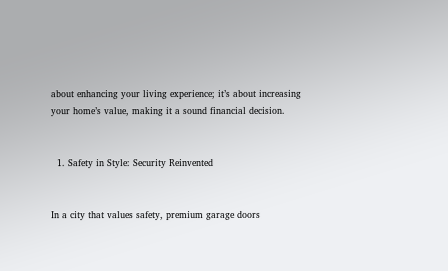about enhancing your living experience; it’s about increasing your home’s value, making it a sound financial decision.


  1. Safety in Style: Security Reinvented


In a city that values safety, premium garage doors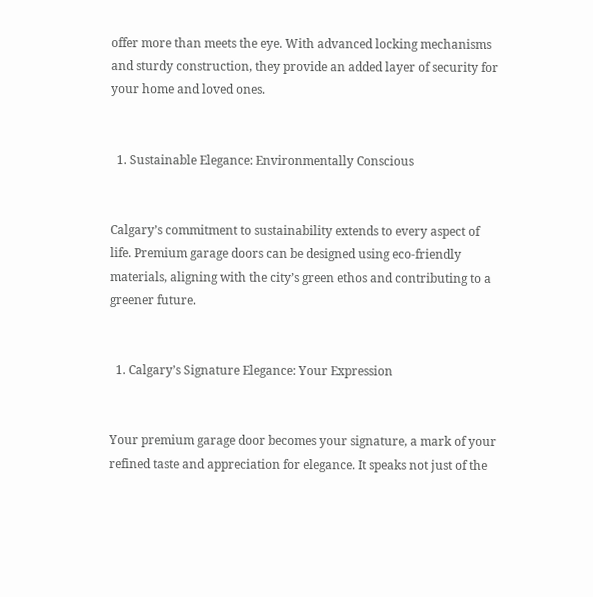offer more than meets the eye. With advanced locking mechanisms and sturdy construction, they provide an added layer of security for your home and loved ones.


  1. Sustainable Elegance: Environmentally Conscious


Calgary’s commitment to sustainability extends to every aspect of life. Premium garage doors can be designed using eco-friendly materials, aligning with the city’s green ethos and contributing to a greener future.


  1. Calgary’s Signature Elegance: Your Expression


Your premium garage door becomes your signature, a mark of your refined taste and appreciation for elegance. It speaks not just of the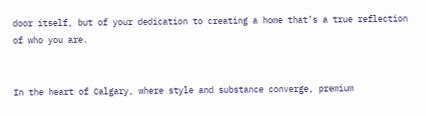door itself, but of your dedication to creating a home that’s a true reflection of who you are.


In the heart of Calgary, where style and substance converge, premium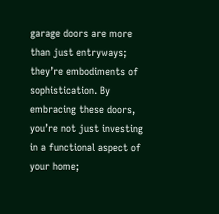garage doors are more than just entryways; they’re embodiments of sophistication. By embracing these doors, you’re not just investing in a functional aspect of your home;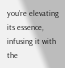you’re elevating its essence, infusing it with the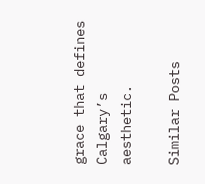grace that defines Calgary’s aesthetic.

Similar Posts